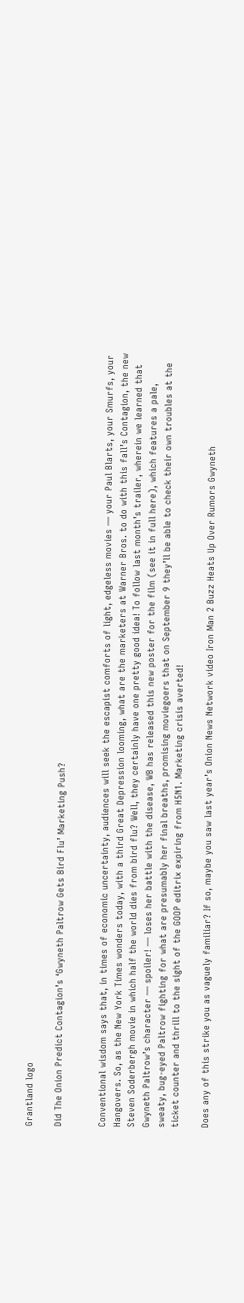Grantland logo

Did The Onion Predict Contagion’s ‘Gwyneth Paltrow Gets Bird Flu’ Marketing Push?


Conventional wisdom says that, in times of economic uncertainty, audiences will seek the escapist comforts of light, edgeless movies — your Paul Blarts, your Smurfs, your Hangovers. So, as the New York Times wonders today, with a third Great Depression looming, what are the marketers at Warner Bros. to do with this fall’s Contagion, the new Steven Soderbergh movie in which half the world dies from bird flu? Well, they certainly have one pretty good idea! To follow last month’s trailer, wherein we learned that Gwyneth Paltrow’s character — spoiler! — loses her battle with the disease, WB has released this new poster for the film (see it in full here), which features a pale, sweaty, bug-eyed Paltrow fighting for what are presumably her final breaths, promising moviegoers that on September 9 they’ll be able to check their own troubles at the ticket counter and thrill to the sight of the GOOP editrix expiring from H5N1. Marketing crisis averted!

Does any of this strike you as vaguely familiar? If so, maybe you saw last year’s Onion News Network video Iron Man 2 Buzz Heats Up Over Rumors Gwyneth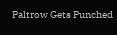Paltrow Gets Punched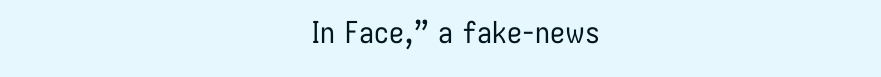In Face,” a fake-news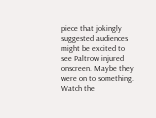piece that jokingly suggested audiences might be excited to see Paltrow injured onscreen. Maybe they were on to something. Watch the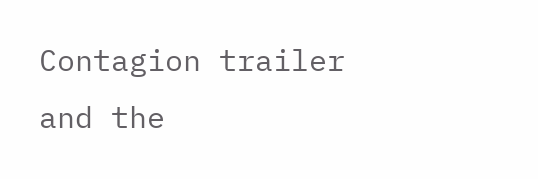Contagion trailer and the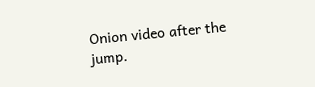Onion video after the jump.